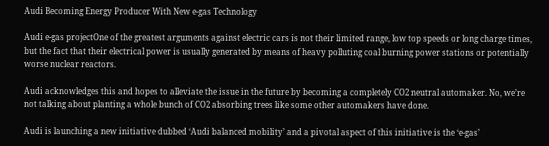Audi Becoming Energy Producer With New e-gas Technology

Audi e-gas projectOne of the greatest arguments against electric cars is not their limited range, low top speeds or long charge times, but the fact that their electrical power is usually generated by means of heavy polluting coal burning power stations or potentially worse nuclear reactors.

Audi acknowledges this and hopes to alleviate the issue in the future by becoming a completely CO2 neutral automaker. No, we’re not talking about planting a whole bunch of CO2 absorbing trees like some other automakers have done.

Audi is launching a new initiative dubbed ‘Audi balanced mobility’ and a pivotal aspect of this initiative is the ‘e-gas’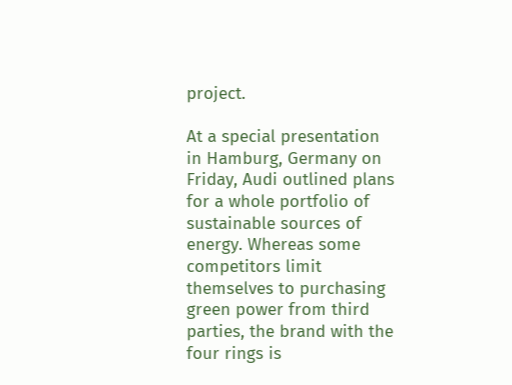project.

At a special presentation in Hamburg, Germany on Friday, Audi outlined plans for a whole portfolio of sustainable sources of energy. Whereas some competitors limit themselves to purchasing green power from third parties, the brand with the four rings is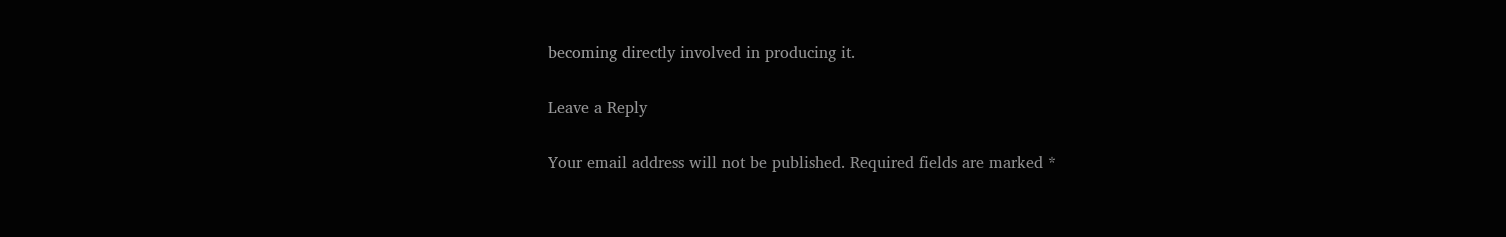becoming directly involved in producing it.

Leave a Reply

Your email address will not be published. Required fields are marked *